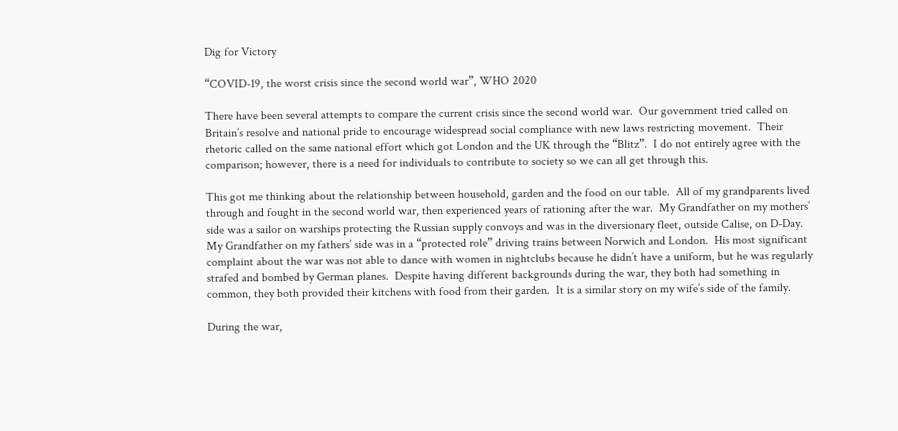Dig for Victory

“COVID-19, the worst crisis since the second world war”, WHO 2020

There have been several attempts to compare the current crisis since the second world war.  Our government tried called on Britain’s resolve and national pride to encourage widespread social compliance with new laws restricting movement.  Their rhetoric called on the same national effort which got London and the UK through the “Blitz”.  I do not entirely agree with the comparison; however, there is a need for individuals to contribute to society so we can all get through this.

This got me thinking about the relationship between household, garden and the food on our table.  All of my grandparents lived through and fought in the second world war, then experienced years of rationing after the war.  My Grandfather on my mothers’ side was a sailor on warships protecting the Russian supply convoys and was in the diversionary fleet, outside Calise, on D-Day.  My Grandfather on my fathers’ side was in a “protected role” driving trains between Norwich and London.  His most significant complaint about the war was not able to dance with women in nightclubs because he didn’t have a uniform, but he was regularly strafed and bombed by German planes.  Despite having different backgrounds during the war, they both had something in common, they both provided their kitchens with food from their garden.  It is a similar story on my wife’s side of the family.

During the war,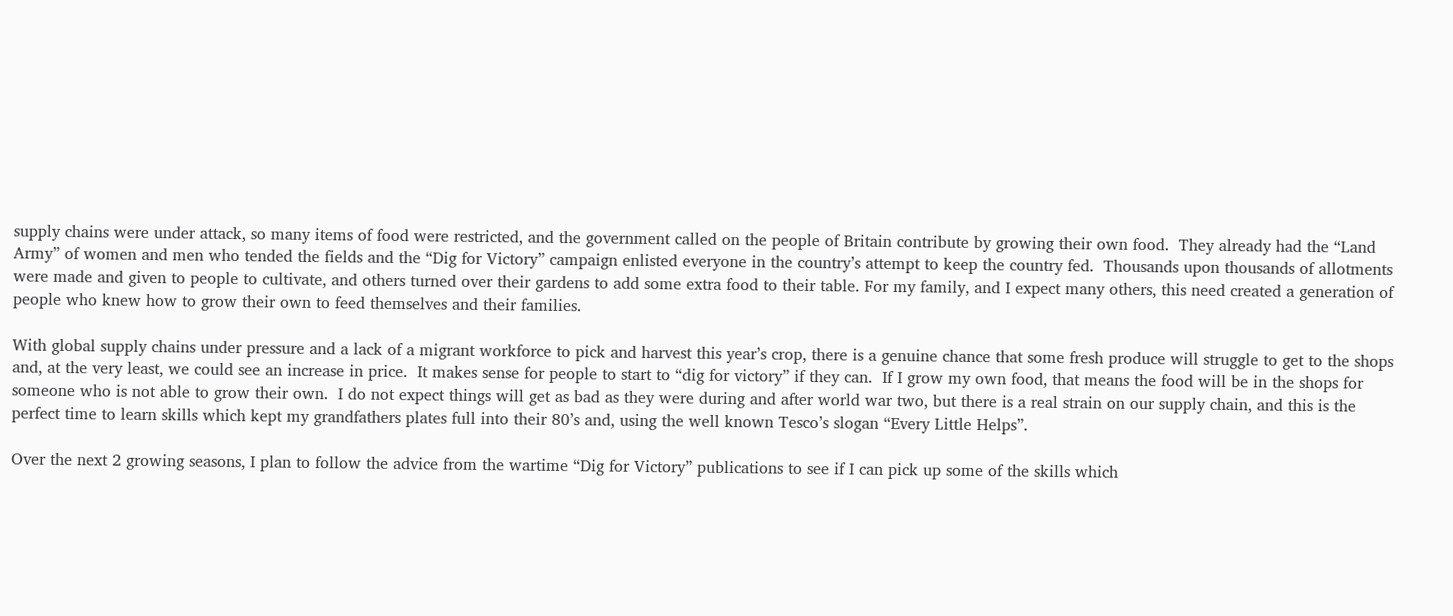supply chains were under attack, so many items of food were restricted, and the government called on the people of Britain contribute by growing their own food.  They already had the “Land Army” of women and men who tended the fields and the “Dig for Victory” campaign enlisted everyone in the country’s attempt to keep the country fed.  Thousands upon thousands of allotments were made and given to people to cultivate, and others turned over their gardens to add some extra food to their table. For my family, and I expect many others, this need created a generation of people who knew how to grow their own to feed themselves and their families.

With global supply chains under pressure and a lack of a migrant workforce to pick and harvest this year’s crop, there is a genuine chance that some fresh produce will struggle to get to the shops and, at the very least, we could see an increase in price.  It makes sense for people to start to “dig for victory” if they can.  If I grow my own food, that means the food will be in the shops for someone who is not able to grow their own.  I do not expect things will get as bad as they were during and after world war two, but there is a real strain on our supply chain, and this is the perfect time to learn skills which kept my grandfathers plates full into their 80’s and, using the well known Tesco’s slogan “Every Little Helps”.

Over the next 2 growing seasons, I plan to follow the advice from the wartime “Dig for Victory” publications to see if I can pick up some of the skills which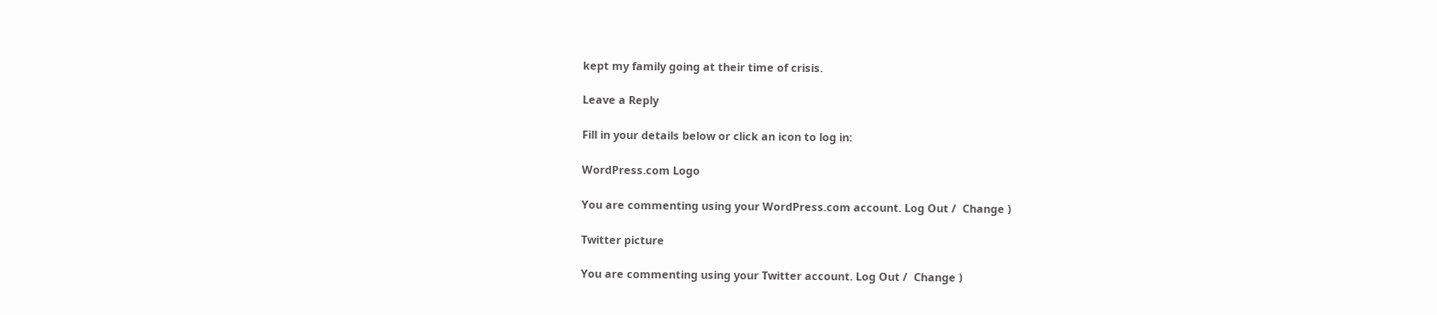kept my family going at their time of crisis.

Leave a Reply

Fill in your details below or click an icon to log in:

WordPress.com Logo

You are commenting using your WordPress.com account. Log Out /  Change )

Twitter picture

You are commenting using your Twitter account. Log Out /  Change )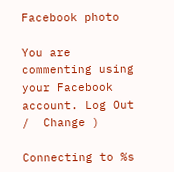Facebook photo

You are commenting using your Facebook account. Log Out /  Change )

Connecting to %s